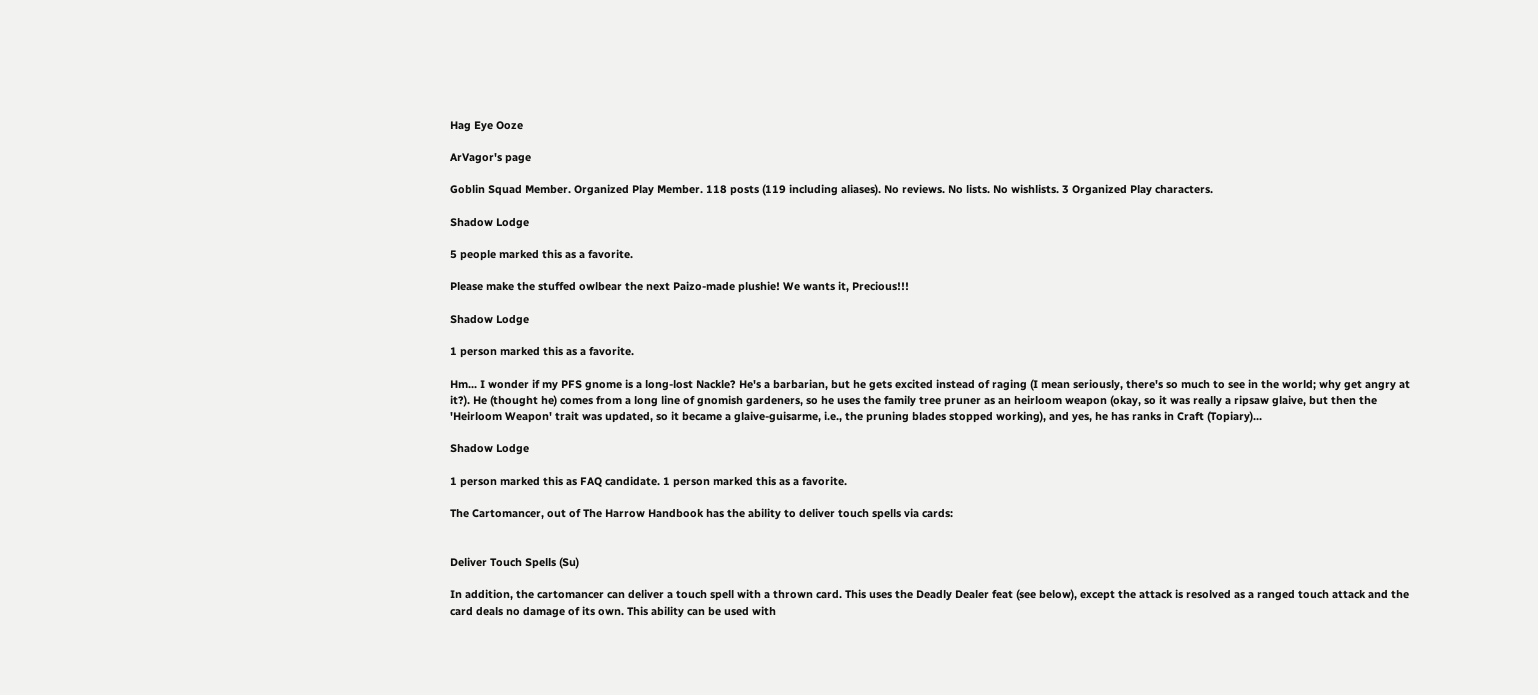Hag Eye Ooze

ArVagor's page

Goblin Squad Member. Organized Play Member. 118 posts (119 including aliases). No reviews. No lists. No wishlists. 3 Organized Play characters.

Shadow Lodge

5 people marked this as a favorite.

Please make the stuffed owlbear the next Paizo-made plushie! We wants it, Precious!!!

Shadow Lodge

1 person marked this as a favorite.

Hm... I wonder if my PFS gnome is a long-lost Nackle? He's a barbarian, but he gets excited instead of raging (I mean seriously, there's so much to see in the world; why get angry at it?). He (thought he) comes from a long line of gnomish gardeners, so he uses the family tree pruner as an heirloom weapon (okay, so it was really a ripsaw glaive, but then the 'Heirloom Weapon' trait was updated, so it became a glaive-guisarme, i.e., the pruning blades stopped working), and yes, he has ranks in Craft (Topiary)...

Shadow Lodge

1 person marked this as FAQ candidate. 1 person marked this as a favorite.

The Cartomancer, out of The Harrow Handbook has the ability to deliver touch spells via cards:


Deliver Touch Spells (Su)

In addition, the cartomancer can deliver a touch spell with a thrown card. This uses the Deadly Dealer feat (see below), except the attack is resolved as a ranged touch attack and the card deals no damage of its own. This ability can be used with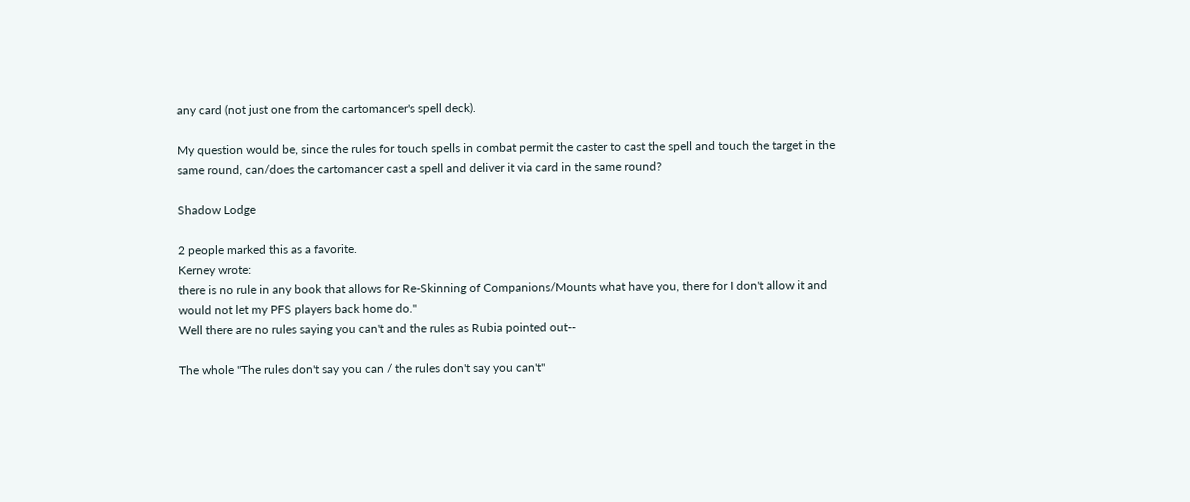any card (not just one from the cartomancer's spell deck).

My question would be, since the rules for touch spells in combat permit the caster to cast the spell and touch the target in the same round, can/does the cartomancer cast a spell and deliver it via card in the same round?

Shadow Lodge

2 people marked this as a favorite.
Kerney wrote:
there is no rule in any book that allows for Re-Skinning of Companions/Mounts what have you, there for I don't allow it and would not let my PFS players back home do."
Well there are no rules saying you can't and the rules as Rubia pointed out--

The whole "The rules don't say you can / the rules don't say you can't"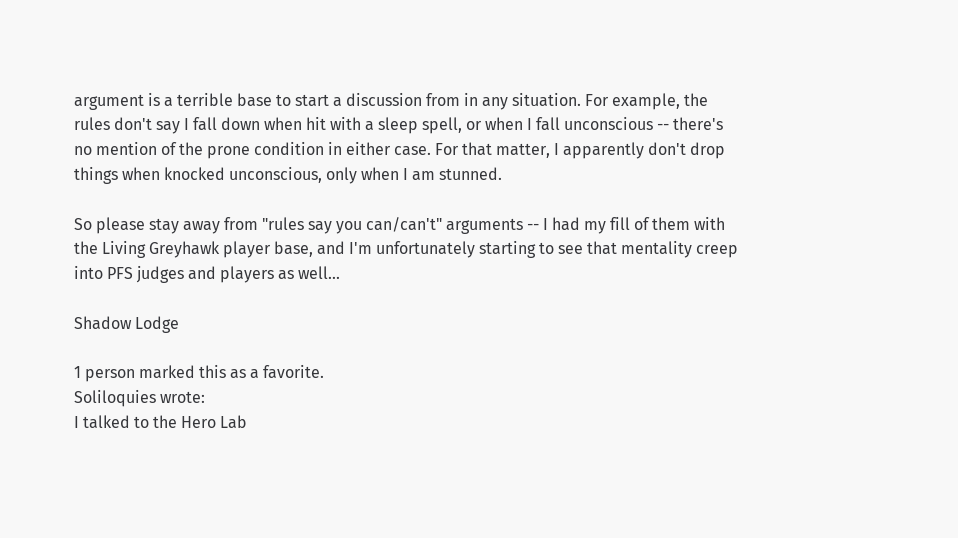argument is a terrible base to start a discussion from in any situation. For example, the rules don't say I fall down when hit with a sleep spell, or when I fall unconscious -- there's no mention of the prone condition in either case. For that matter, I apparently don't drop things when knocked unconscious, only when I am stunned.

So please stay away from "rules say you can/can't" arguments -- I had my fill of them with the Living Greyhawk player base, and I'm unfortunately starting to see that mentality creep into PFS judges and players as well...

Shadow Lodge

1 person marked this as a favorite.
Soliloquies wrote:
I talked to the Hero Lab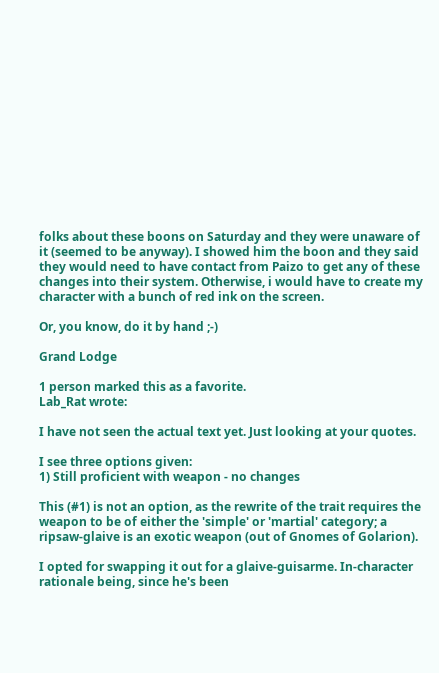folks about these boons on Saturday and they were unaware of it (seemed to be anyway). I showed him the boon and they said they would need to have contact from Paizo to get any of these changes into their system. Otherwise, i would have to create my character with a bunch of red ink on the screen.

Or, you know, do it by hand ;-)

Grand Lodge

1 person marked this as a favorite.
Lab_Rat wrote:

I have not seen the actual text yet. Just looking at your quotes.

I see three options given:
1) Still proficient with weapon - no changes

This (#1) is not an option, as the rewrite of the trait requires the weapon to be of either the 'simple' or 'martial' category; a ripsaw-glaive is an exotic weapon (out of Gnomes of Golarion).

I opted for swapping it out for a glaive-guisarme. In-character rationale being, since he's been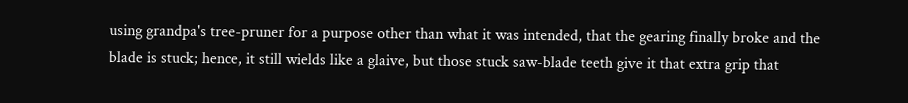using grandpa's tree-pruner for a purpose other than what it was intended, that the gearing finally broke and the blade is stuck; hence, it still wields like a glaive, but those stuck saw-blade teeth give it that extra grip that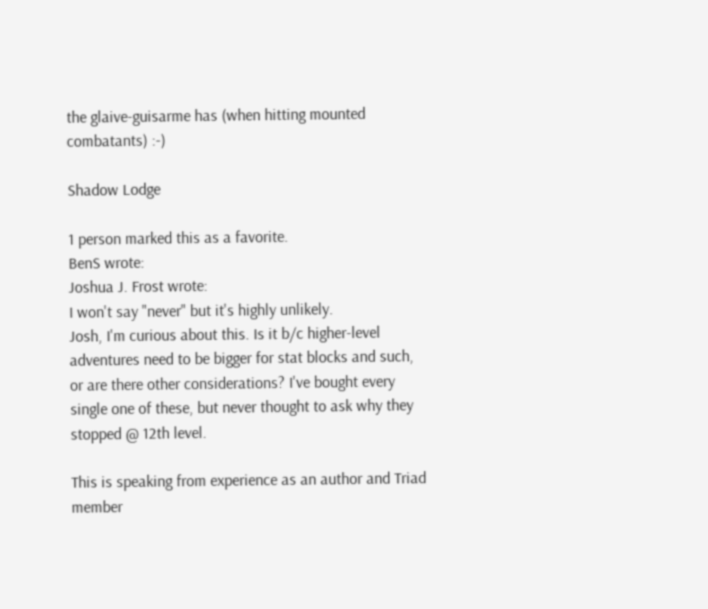the glaive-guisarme has (when hitting mounted combatants) :-)

Shadow Lodge

1 person marked this as a favorite.
BenS wrote:
Joshua J. Frost wrote:
I won't say "never" but it's highly unlikely.
Josh, I'm curious about this. Is it b/c higher-level adventures need to be bigger for stat blocks and such, or are there other considerations? I've bought every single one of these, but never thought to ask why they stopped @ 12th level.

This is speaking from experience as an author and Triad member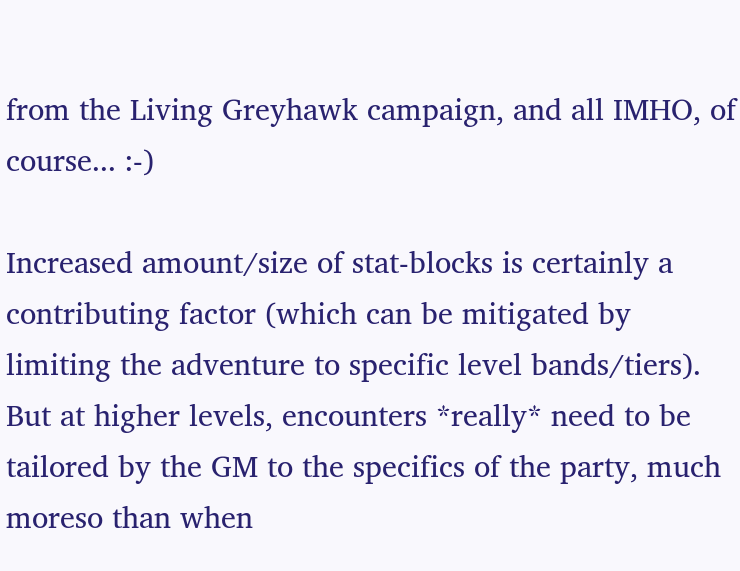from the Living Greyhawk campaign, and all IMHO, of course... :-)

Increased amount/size of stat-blocks is certainly a contributing factor (which can be mitigated by limiting the adventure to specific level bands/tiers). But at higher levels, encounters *really* need to be tailored by the GM to the specifics of the party, much moreso than when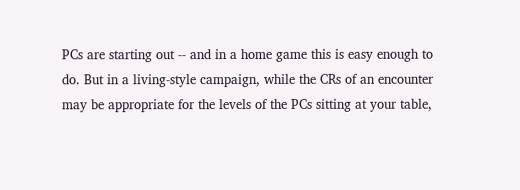PCs are starting out -- and in a home game this is easy enough to do. But in a living-style campaign, while the CRs of an encounter may be appropriate for the levels of the PCs sitting at your table,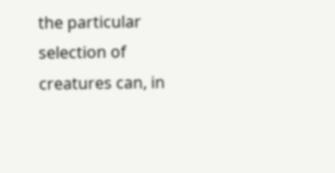the particular selection of creatures can, in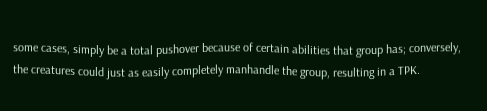some cases, simply be a total pushover because of certain abilities that group has; conversely, the creatures could just as easily completely manhandle the group, resulting in a TPK.